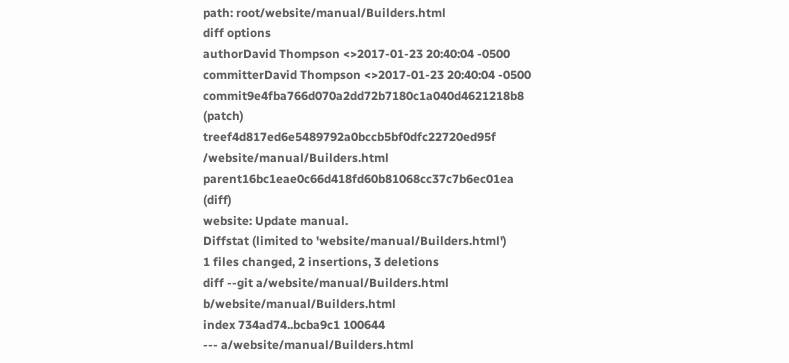path: root/website/manual/Builders.html
diff options
authorDavid Thompson <>2017-01-23 20:40:04 -0500
committerDavid Thompson <>2017-01-23 20:40:04 -0500
commit9e4fba766d070a2dd72b7180c1a040d4621218b8 (patch)
treef4d817ed6e5489792a0bccb5bf0dfc22720ed95f /website/manual/Builders.html
parent16bc1eae0c66d418fd60b81068cc37c7b6ec01ea (diff)
website: Update manual.
Diffstat (limited to 'website/manual/Builders.html')
1 files changed, 2 insertions, 3 deletions
diff --git a/website/manual/Builders.html b/website/manual/Builders.html
index 734ad74..bcba9c1 100644
--- a/website/manual/Builders.html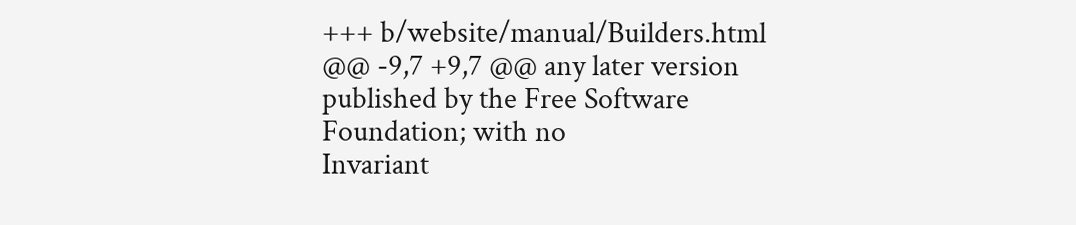+++ b/website/manual/Builders.html
@@ -9,7 +9,7 @@ any later version published by the Free Software Foundation; with no
Invariant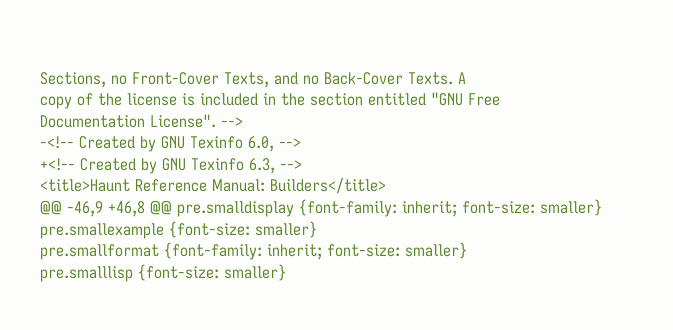Sections, no Front-Cover Texts, and no Back-Cover Texts. A
copy of the license is included in the section entitled "GNU Free
Documentation License". -->
-<!-- Created by GNU Texinfo 6.0, -->
+<!-- Created by GNU Texinfo 6.3, -->
<title>Haunt Reference Manual: Builders</title>
@@ -46,9 +46,8 @@ pre.smalldisplay {font-family: inherit; font-size: smaller}
pre.smallexample {font-size: smaller}
pre.smallformat {font-family: inherit; font-size: smaller}
pre.smalllisp {font-size: smaller}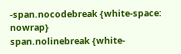-span.nocodebreak {white-space: nowrap}
span.nolinebreak {white-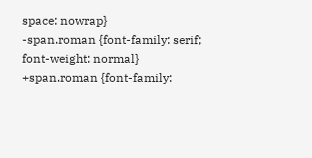space: nowrap}
-span.roman {font-family: serif; font-weight: normal}
+span.roman {font-family: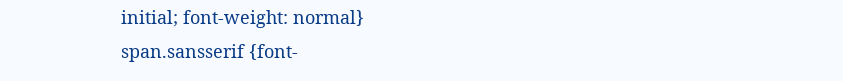initial; font-weight: normal}
span.sansserif {font-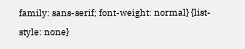family: sans-serif; font-weight: normal} {list-style: none}